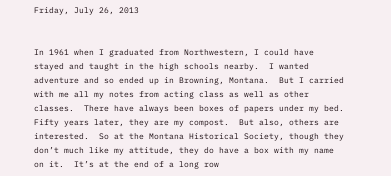Friday, July 26, 2013


In 1961 when I graduated from Northwestern, I could have stayed and taught in the high schools nearby.  I wanted adventure and so ended up in Browning, Montana.  But I carried with me all my notes from acting class as well as other classes.  There have always been boxes of papers under my bed.  Fifty years later, they are my compost.  But also, others are interested.  So at the Montana Historical Society, though they don’t much like my attitude, they do have a box with my name on it.  It’s at the end of a long row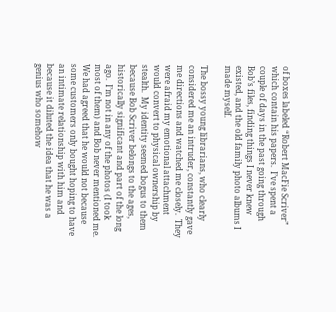of boxes labeled “Robert MacFie Scriver” which contain his papers.  I’ve spent a couple of days in the past going through Bob’s files, finding things I never knew existed, and the old family photo albums I made myself.

The bossy young librarians, who clearly considered me an intruder, constantly gave me directions and watched me closely.  They were afraid my emotional attachment would convert to physical ownership by stealth.  My identity seemed bogus to them because Bob Scriver belongs to the ages, historically significant and part of the long ago.  I’m not in any of the photos (I took most of them) and Bob never mentioned me.   We had agreed that he would not because some customers only bought hoping to have an intimate relationship with him and because it diluted the idea that he was a genius who somehow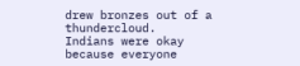drew bronzes out of a thundercloud.  Indians were okay because everyone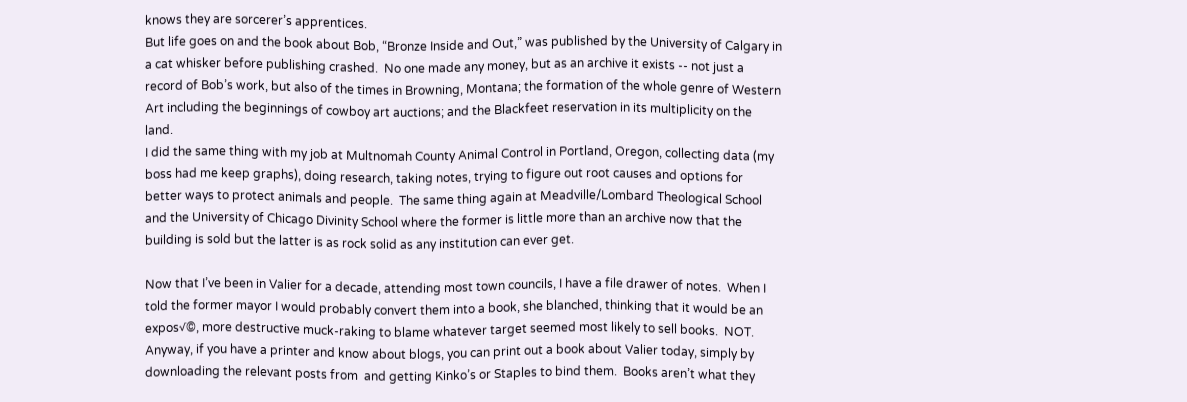knows they are sorcerer’s apprentices.
But life goes on and the book about Bob, “Bronze Inside and Out,” was published by the University of Calgary in a cat whisker before publishing crashed.  No one made any money, but as an archive it exists -- not just a record of Bob’s work, but also of the times in Browning, Montana; the formation of the whole genre of Western Art including the beginnings of cowboy art auctions; and the Blackfeet reservation in its multiplicity on the land.
I did the same thing with my job at Multnomah County Animal Control in Portland, Oregon, collecting data (my boss had me keep graphs), doing research, taking notes, trying to figure out root causes and options for better ways to protect animals and people.  The same thing again at Meadville/Lombard Theological School and the University of Chicago Divinity School where the former is little more than an archive now that the building is sold but the latter is as rock solid as any institution can ever get.

Now that I’ve been in Valier for a decade, attending most town councils, I have a file drawer of notes.  When I told the former mayor I would probably convert them into a book, she blanched, thinking that it would be an expos√©, more destructive muck-raking to blame whatever target seemed most likely to sell books.  NOT.  Anyway, if you have a printer and know about blogs, you can print out a book about Valier today, simply by downloading the relevant posts from  and getting Kinko’s or Staples to bind them.  Books aren’t what they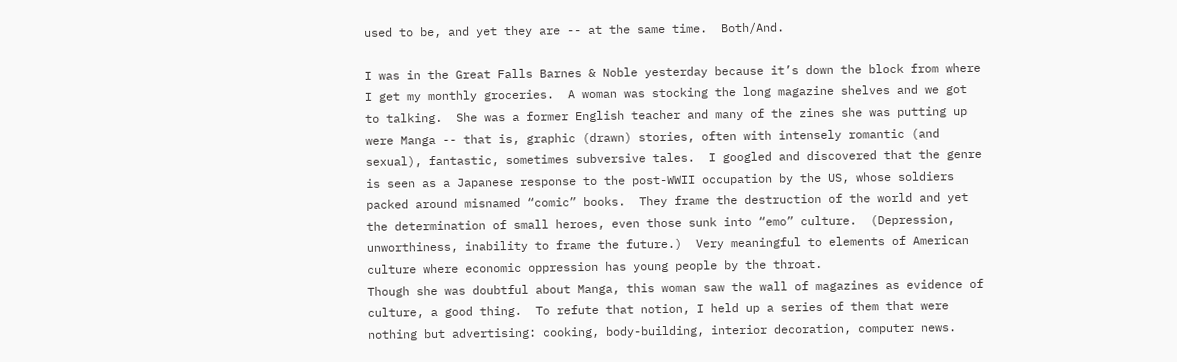used to be, and yet they are -- at the same time.  Both/And.

I was in the Great Falls Barnes & Noble yesterday because it’s down the block from where I get my monthly groceries.  A woman was stocking the long magazine shelves and we got to talking.  She was a former English teacher and many of the zines she was putting up were Manga -- that is, graphic (drawn) stories, often with intensely romantic (and sexual), fantastic, sometimes subversive tales.  I googled and discovered that the genre is seen as a Japanese response to the post-WWII occupation by the US, whose soldiers packed around misnamed “comic” books.  They frame the destruction of the world and yet the determination of small heroes, even those sunk into “emo” culture.  (Depression, unworthiness, inability to frame the future.)  Very meaningful to elements of American culture where economic oppression has young people by the throat.
Though she was doubtful about Manga, this woman saw the wall of magazines as evidence of culture, a good thing.  To refute that notion, I held up a series of them that were nothing but advertising: cooking, body-building, interior decoration, computer news.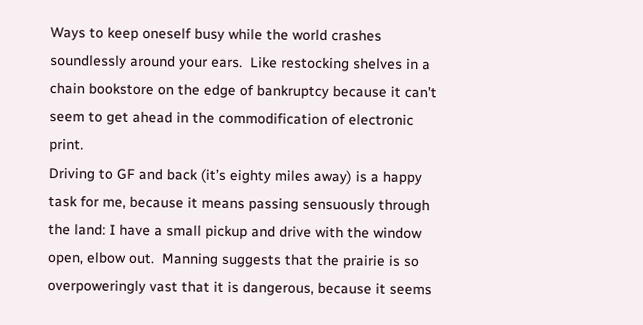Ways to keep oneself busy while the world crashes soundlessly around your ears.  Like restocking shelves in a chain bookstore on the edge of bankruptcy because it can’t seem to get ahead in the commodification of electronic print.
Driving to GF and back (it’s eighty miles away) is a happy task for me, because it means passing sensuously through the land: I have a small pickup and drive with the window open, elbow out.  Manning suggests that the prairie is so overpoweringly vast that it is dangerous, because it seems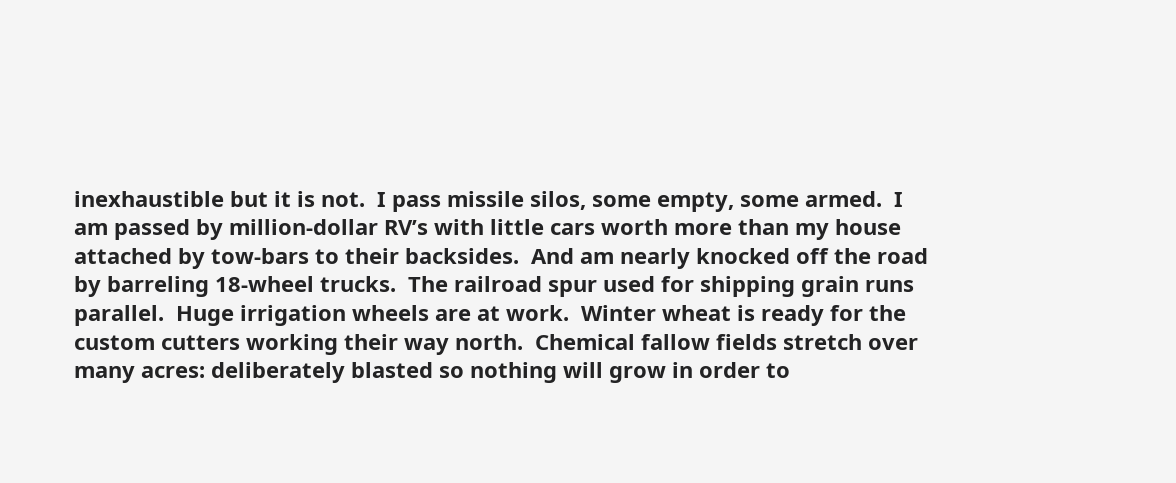inexhaustible but it is not.  I pass missile silos, some empty, some armed.  I am passed by million-dollar RV’s with little cars worth more than my house attached by tow-bars to their backsides.  And am nearly knocked off the road by barreling 18-wheel trucks.  The railroad spur used for shipping grain runs parallel.  Huge irrigation wheels are at work.  Winter wheat is ready for the custom cutters working their way north.  Chemical fallow fields stretch over many acres: deliberately blasted so nothing will grow in order to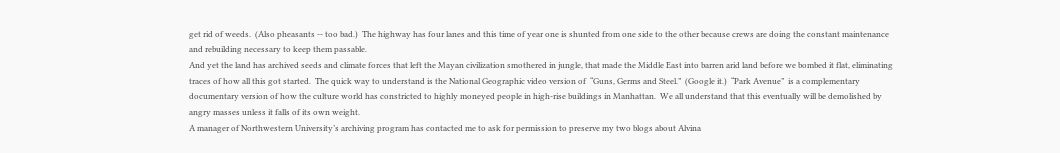get rid of weeds.  (Also pheasants -- too bad.)  The highway has four lanes and this time of year one is shunted from one side to the other because crews are doing the constant maintenance and rebuilding necessary to keep them passable.
And yet the land has archived seeds and climate forces that left the Mayan civilization smothered in jungle, that made the Middle East into barren arid land before we bombed it flat, eliminating traces of how all this got started.  The quick way to understand is the National Geographic video version of  “Guns, Germs and Steel.”  (Google it.)  “Park Avenue”  is a complementary documentary version of how the culture world has constricted to highly moneyed people in high-rise buildings in Manhattan.  We all understand that this eventually will be demolished by angry masses unless it falls of its own weight.
A manager of Northwestern University’s archiving program has contacted me to ask for permission to preserve my two blogs about Alvina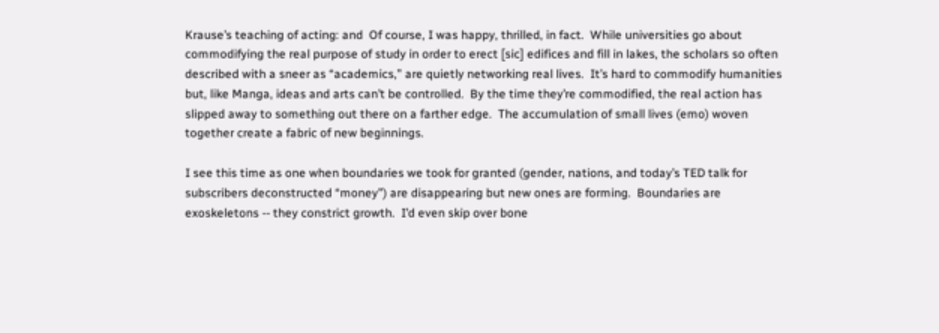Krause’s teaching of acting: and  Of course, I was happy, thrilled, in fact.  While universities go about commodifying the real purpose of study in order to erect [sic] edifices and fill in lakes, the scholars so often described with a sneer as “academics,” are quietly networking real lives.  It’s hard to commodify humanities but, like Manga, ideas and arts can’t be controlled.  By the time they’re commodified, the real action has slipped away to something out there on a farther edge.  The accumulation of small lives (emo) woven together create a fabric of new beginnings.

I see this time as one when boundaries we took for granted (gender, nations, and today’s TED talk for subscribers deconstructed “money”) are disappearing but new ones are forming.  Boundaries are exoskeletons -- they constrict growth.  I’d even skip over bone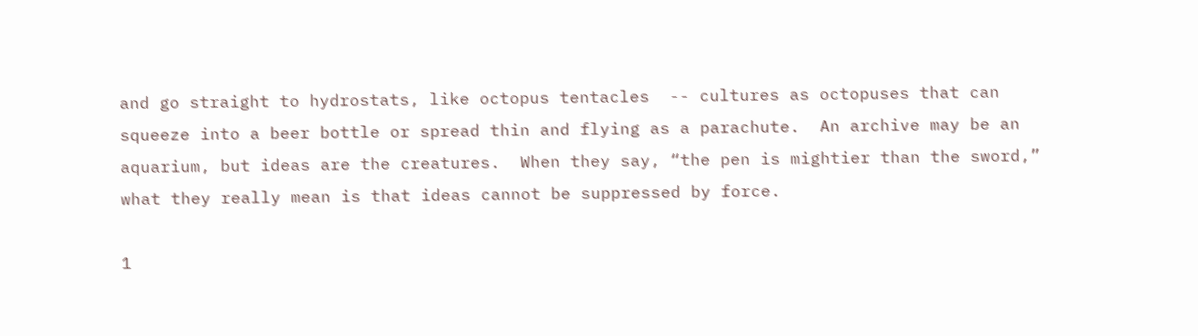and go straight to hydrostats, like octopus tentacles  -- cultures as octopuses that can squeeze into a beer bottle or spread thin and flying as a parachute.  An archive may be an aquarium, but ideas are the creatures.  When they say, “the pen is mightier than the sword,” what they really mean is that ideas cannot be suppressed by force.

1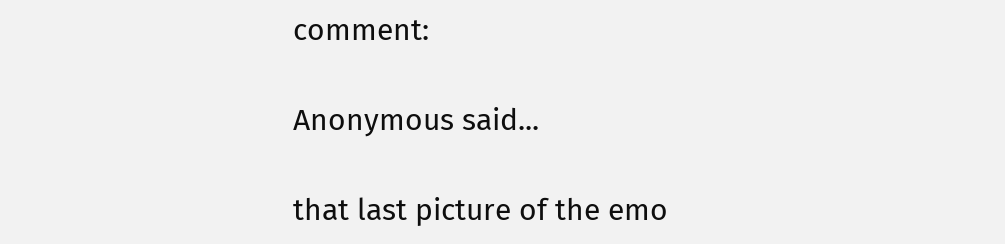comment:

Anonymous said...

that last picture of the emo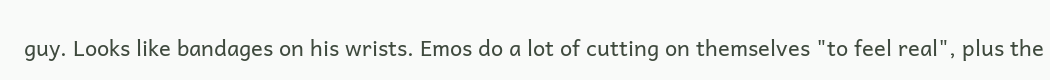guy. Looks like bandages on his wrists. Emos do a lot of cutting on themselves "to feel real", plus the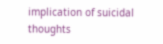implication of suicidal thoughts